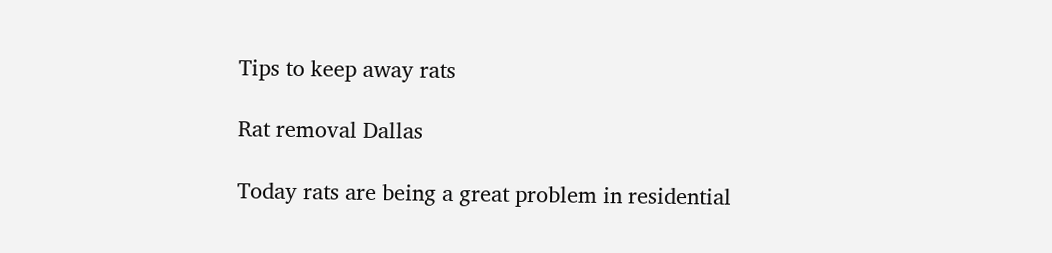Tips to keep away rats

Rat removal Dallas

Today rats are being a great problem in residential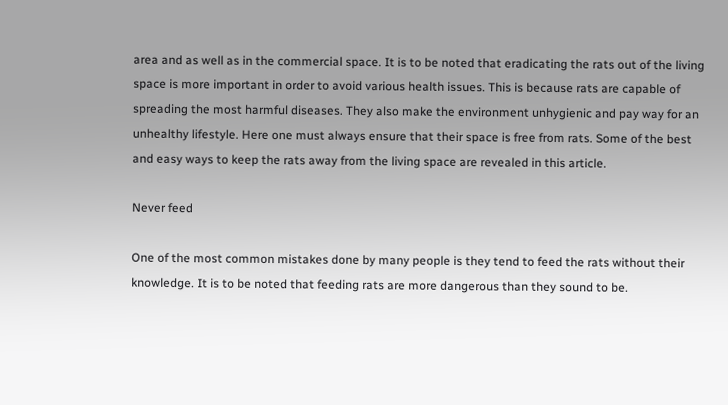area and as well as in the commercial space. It is to be noted that eradicating the rats out of the living space is more important in order to avoid various health issues. This is because rats are capable of spreading the most harmful diseases. They also make the environment unhygienic and pay way for an unhealthy lifestyle. Here one must always ensure that their space is free from rats. Some of the best and easy ways to keep the rats away from the living space are revealed in this article.

Never feed

One of the most common mistakes done by many people is they tend to feed the rats without their knowledge. It is to be noted that feeding rats are more dangerous than they sound to be.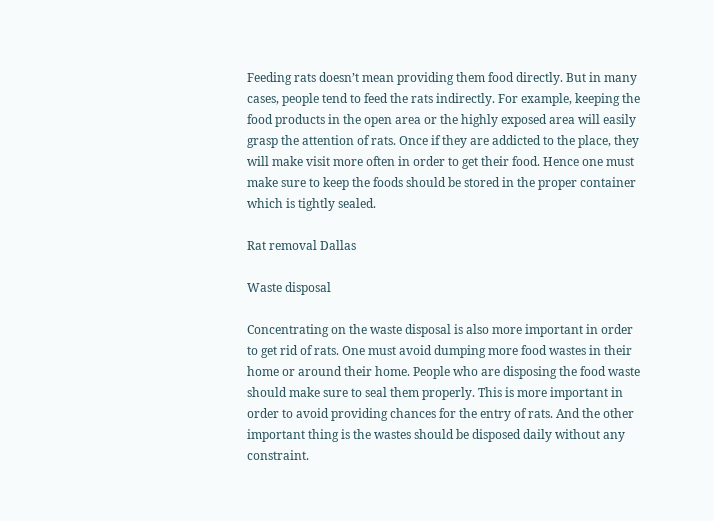Feeding rats doesn’t mean providing them food directly. But in many cases, people tend to feed the rats indirectly. For example, keeping the food products in the open area or the highly exposed area will easily grasp the attention of rats. Once if they are addicted to the place, they will make visit more often in order to get their food. Hence one must make sure to keep the foods should be stored in the proper container which is tightly sealed.

Rat removal Dallas

Waste disposal

Concentrating on the waste disposal is also more important in order to get rid of rats. One must avoid dumping more food wastes in their home or around their home. People who are disposing the food waste should make sure to seal them properly. This is more important in order to avoid providing chances for the entry of rats. And the other important thing is the wastes should be disposed daily without any constraint.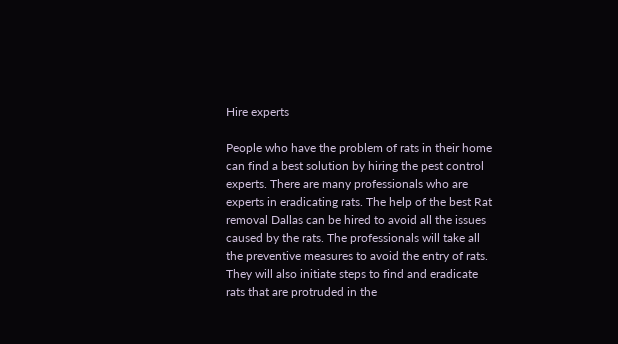Hire experts

People who have the problem of rats in their home can find a best solution by hiring the pest control experts. There are many professionals who are experts in eradicating rats. The help of the best Rat removal Dallas can be hired to avoid all the issues caused by the rats. The professionals will take all the preventive measures to avoid the entry of rats. They will also initiate steps to find and eradicate rats that are protruded in the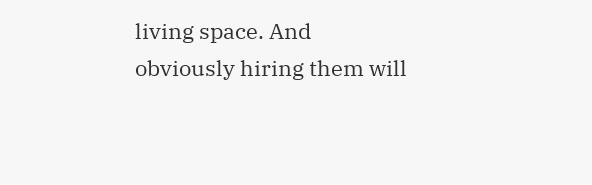living space. And obviously hiring them will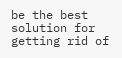be the best solution for getting rid of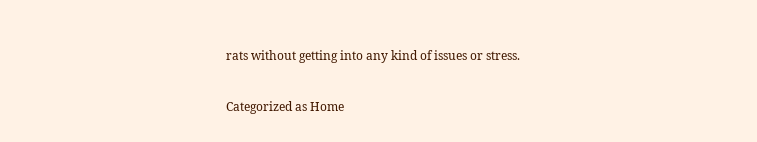rats without getting into any kind of issues or stress.

Categorized as Home